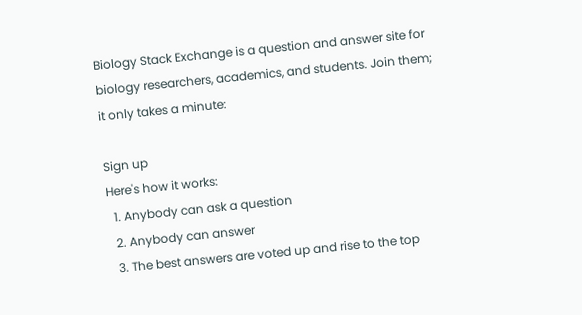Biology Stack Exchange is a question and answer site for biology researchers, academics, and students. Join them; it only takes a minute:

Sign up
Here's how it works:
  1. Anybody can ask a question
  2. Anybody can answer
  3. The best answers are voted up and rise to the top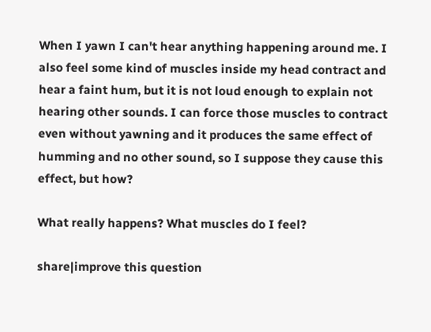When I yawn I can't hear anything happening around me. I also feel some kind of muscles inside my head contract and hear a faint hum, but it is not loud enough to explain not hearing other sounds. I can force those muscles to contract even without yawning and it produces the same effect of humming and no other sound, so I suppose they cause this effect, but how?

What really happens? What muscles do I feel?

share|improve this question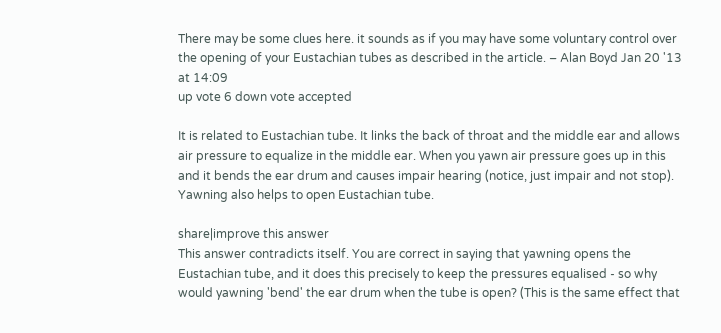There may be some clues here. it sounds as if you may have some voluntary control over the opening of your Eustachian tubes as described in the article. – Alan Boyd Jan 20 '13 at 14:09
up vote 6 down vote accepted

It is related to Eustachian tube. It links the back of throat and the middle ear and allows air pressure to equalize in the middle ear. When you yawn air pressure goes up in this and it bends the ear drum and causes impair hearing (notice, just impair and not stop). Yawning also helps to open Eustachian tube.

share|improve this answer
This answer contradicts itself. You are correct in saying that yawning opens the Eustachian tube, and it does this precisely to keep the pressures equalised - so why would yawning 'bend' the ear drum when the tube is open? (This is the same effect that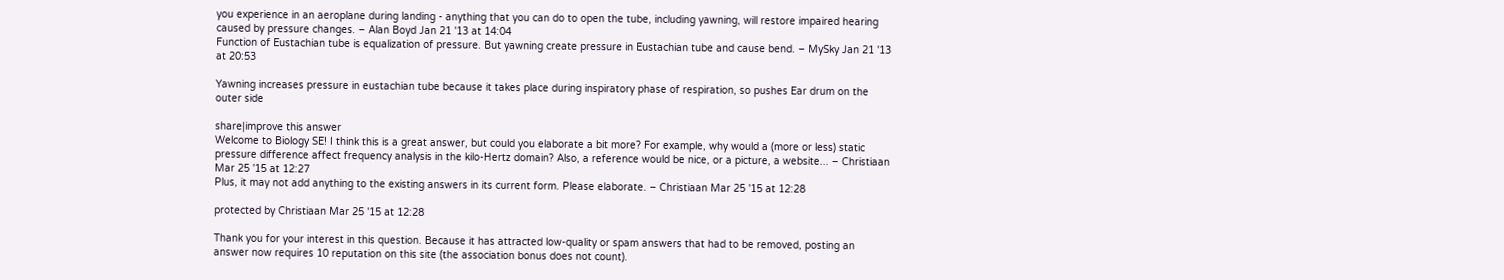you experience in an aeroplane during landing - anything that you can do to open the tube, including yawning, will restore impaired hearing caused by pressure changes. – Alan Boyd Jan 21 '13 at 14:04
Function of Eustachian tube is equalization of pressure. But yawning create pressure in Eustachian tube and cause bend. – MySky Jan 21 '13 at 20:53

Yawning increases pressure in eustachian tube because it takes place during inspiratory phase of respiration, so pushes Ear drum on the outer side

share|improve this answer
Welcome to Biology SE! I think this is a great answer, but could you elaborate a bit more? For example, why would a (more or less) static pressure difference affect frequency analysis in the kilo-Hertz domain? Also, a reference would be nice, or a picture, a website... – Christiaan Mar 25 '15 at 12:27
Plus, it may not add anything to the existing answers in its current form. Please elaborate. – Christiaan Mar 25 '15 at 12:28

protected by Christiaan Mar 25 '15 at 12:28

Thank you for your interest in this question. Because it has attracted low-quality or spam answers that had to be removed, posting an answer now requires 10 reputation on this site (the association bonus does not count).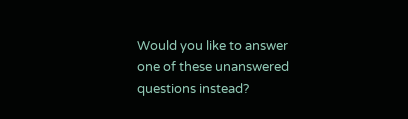Would you like to answer one of these unanswered questions instead?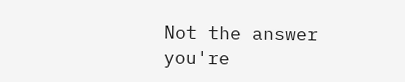Not the answer you're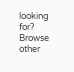looking for? Browse other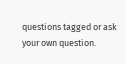questions tagged or ask your own question.